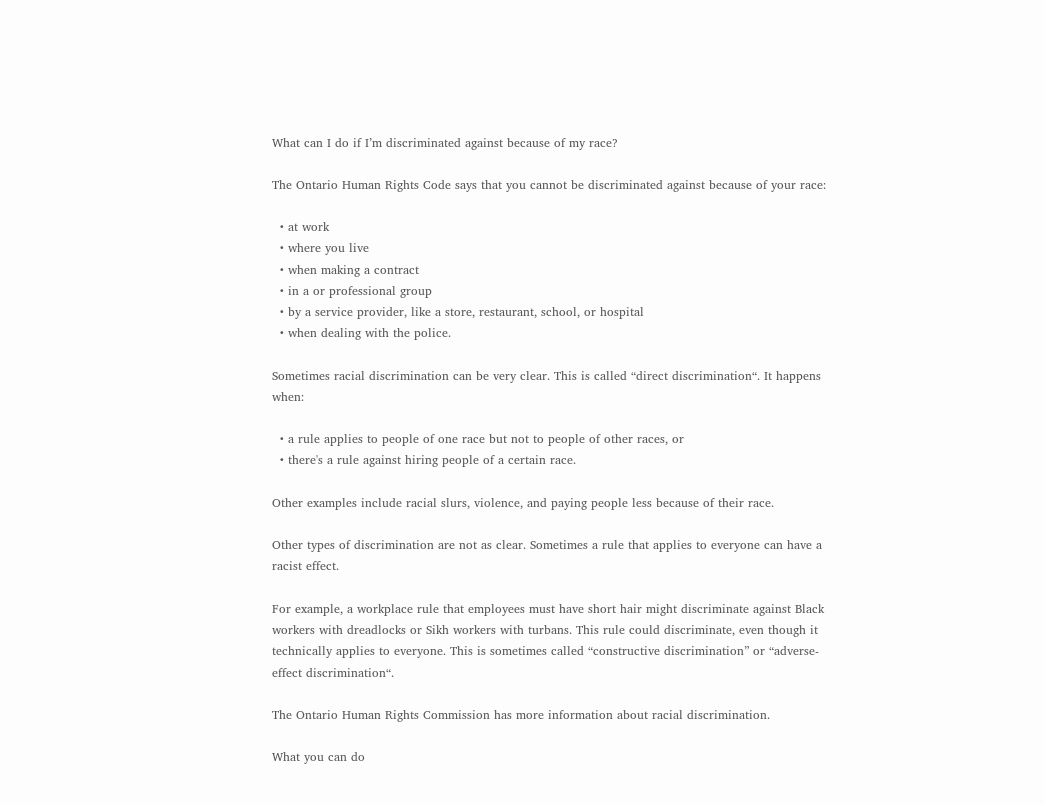What can I do if I’m discriminated against because of my race?

The Ontario Human Rights Code says that you cannot be discriminated against because of your race:

  • at work
  • where you live
  • when making a contract
  • in a or professional group
  • by a service provider, like a store, restaurant, school, or hospital
  • when dealing with the police.

Sometimes racial discrimination can be very clear. This is called “direct discrimination“. It happens when:

  • a rule applies to people of one race but not to people of other races, or
  • there's a rule against hiring people of a certain race.

Other examples include racial slurs, violence, and paying people less because of their race.

Other types of discrimination are not as clear. Sometimes a rule that applies to everyone can have a racist effect.

For example, a workplace rule that employees must have short hair might discriminate against Black workers with dreadlocks or Sikh workers with turbans. This rule could discriminate, even though it technically applies to everyone. This is sometimes called “constructive discrimination” or “adverse-effect discrimination“.

The Ontario Human Rights Commission has more information about racial discrimination.

What you can do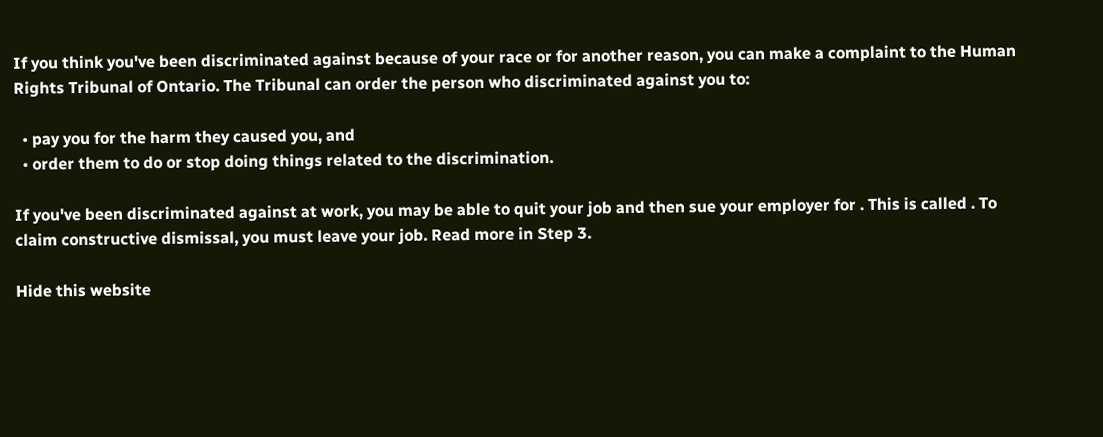If you think you've been discriminated against because of your race or for another reason, you can make a complaint to the Human Rights Tribunal of Ontario. The Tribunal can order the person who discriminated against you to:

  • pay you for the harm they caused you, and
  • order them to do or stop doing things related to the discrimination.

If you've been discriminated against at work, you may be able to quit your job and then sue your employer for . This is called . To claim constructive dismissal, you must leave your job. Read more in Step 3.

Hide this website